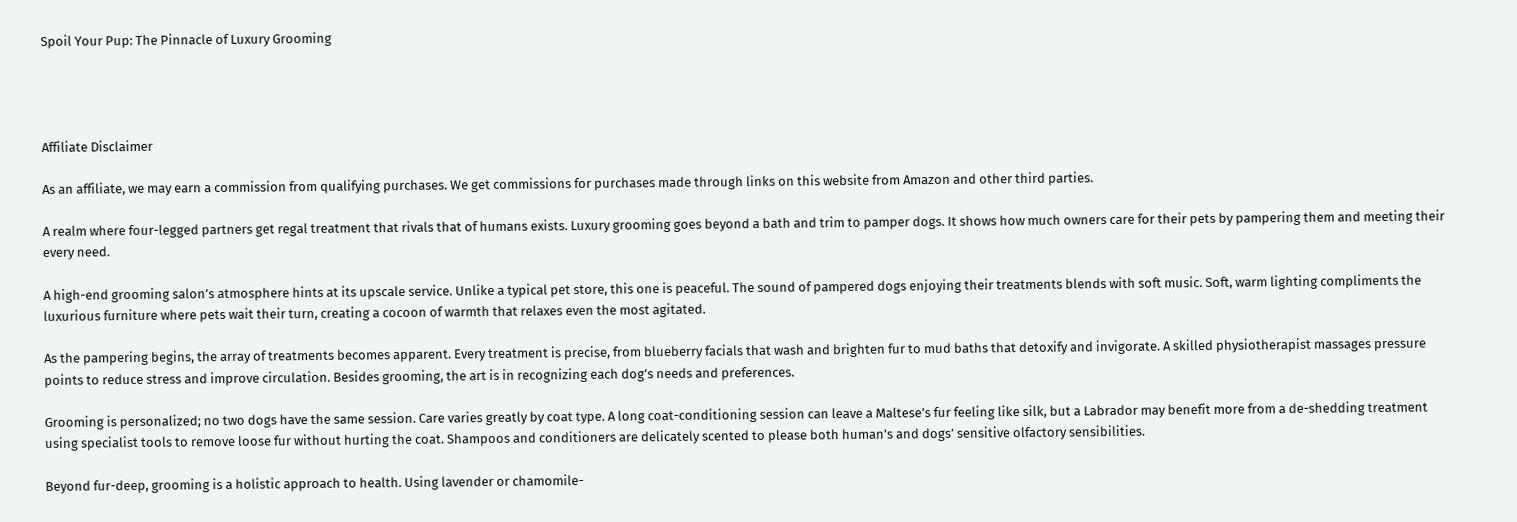Spoil Your Pup: The Pinnacle of Luxury Grooming




Affiliate Disclaimer

As an affiliate, we may earn a commission from qualifying purchases. We get commissions for purchases made through links on this website from Amazon and other third parties.

A realm where four-legged partners get regal treatment that rivals that of humans exists. Luxury grooming goes beyond a bath and trim to pamper dogs. It shows how much owners care for their pets by pampering them and meeting their every need.

A high-end grooming salon’s atmosphere hints at its upscale service. Unlike a typical pet store, this one is peaceful. The sound of pampered dogs enjoying their treatments blends with soft music. Soft, warm lighting compliments the luxurious furniture where pets wait their turn, creating a cocoon of warmth that relaxes even the most agitated.

As the pampering begins, the array of treatments becomes apparent. Every treatment is precise, from blueberry facials that wash and brighten fur to mud baths that detoxify and invigorate. A skilled physiotherapist massages pressure points to reduce stress and improve circulation. Besides grooming, the art is in recognizing each dog’s needs and preferences.

Grooming is personalized; no two dogs have the same session. Care varies greatly by coat type. A long coat-conditioning session can leave a Maltese’s fur feeling like silk, but a Labrador may benefit more from a de-shedding treatment using specialist tools to remove loose fur without hurting the coat. Shampoos and conditioners are delicately scented to please both human’s and dogs’ sensitive olfactory sensibilities.

Beyond fur-deep, grooming is a holistic approach to health. Using lavender or chamomile-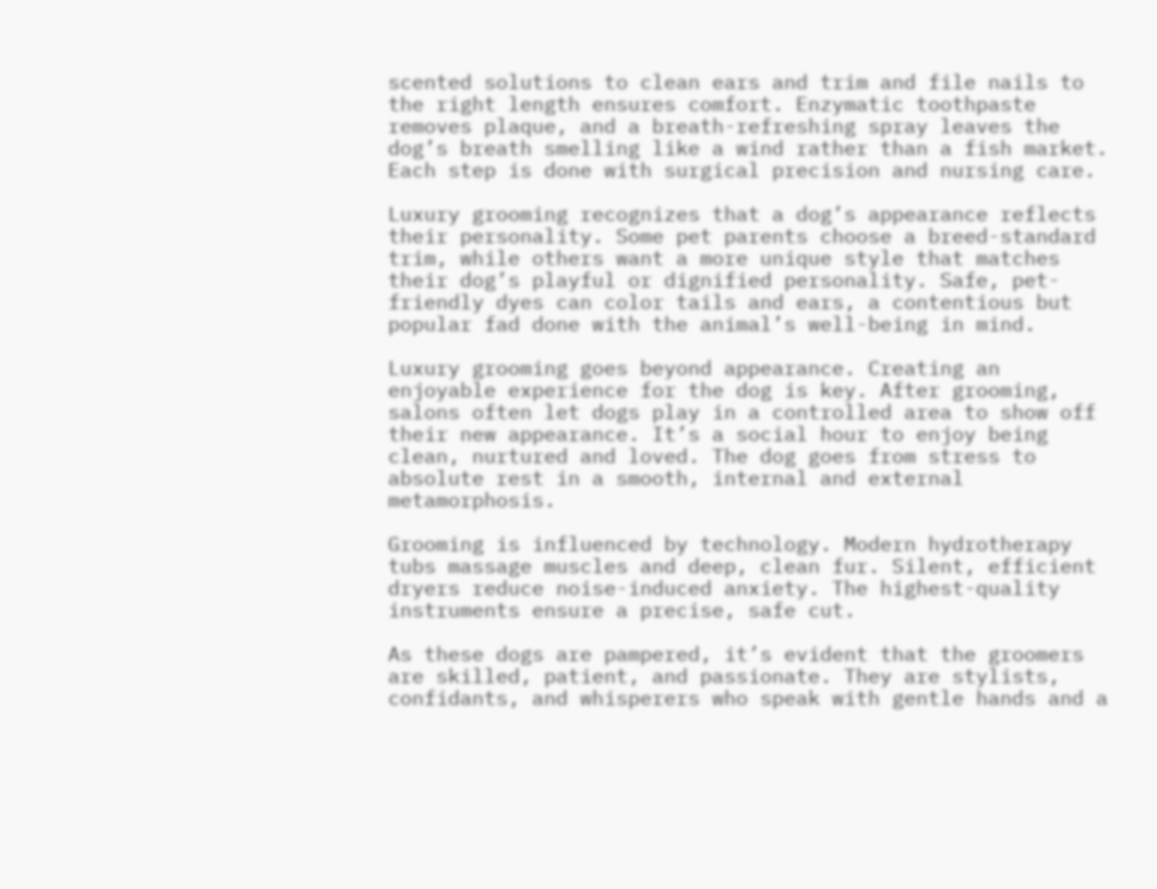scented solutions to clean ears and trim and file nails to the right length ensures comfort. Enzymatic toothpaste removes plaque, and a breath-refreshing spray leaves the dog’s breath smelling like a wind rather than a fish market. Each step is done with surgical precision and nursing care.

Luxury grooming recognizes that a dog’s appearance reflects their personality. Some pet parents choose a breed-standard trim, while others want a more unique style that matches their dog’s playful or dignified personality. Safe, pet-friendly dyes can color tails and ears, a contentious but popular fad done with the animal’s well-being in mind.

Luxury grooming goes beyond appearance. Creating an enjoyable experience for the dog is key. After grooming, salons often let dogs play in a controlled area to show off their new appearance. It’s a social hour to enjoy being clean, nurtured and loved. The dog goes from stress to absolute rest in a smooth, internal and external metamorphosis.

Grooming is influenced by technology. Modern hydrotherapy tubs massage muscles and deep, clean fur. Silent, efficient dryers reduce noise-induced anxiety. The highest-quality instruments ensure a precise, safe cut.

As these dogs are pampered, it’s evident that the groomers are skilled, patient, and passionate. They are stylists, confidants, and whisperers who speak with gentle hands and a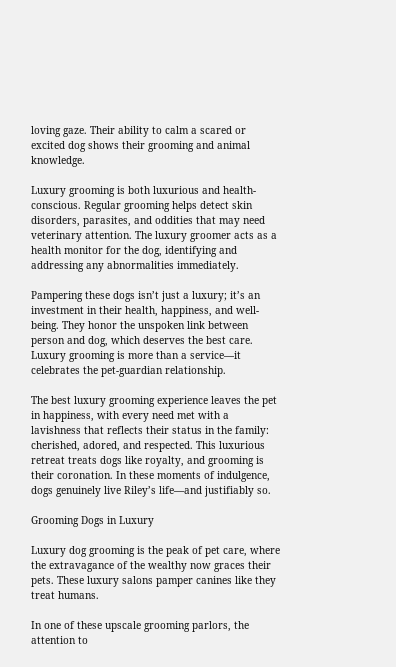loving gaze. Their ability to calm a scared or excited dog shows their grooming and animal knowledge.

Luxury grooming is both luxurious and health-conscious. Regular grooming helps detect skin disorders, parasites, and oddities that may need veterinary attention. The luxury groomer acts as a health monitor for the dog, identifying and addressing any abnormalities immediately.

Pampering these dogs isn’t just a luxury; it’s an investment in their health, happiness, and well-being. They honor the unspoken link between person and dog, which deserves the best care. Luxury grooming is more than a service—it celebrates the pet-guardian relationship.

The best luxury grooming experience leaves the pet in happiness, with every need met with a lavishness that reflects their status in the family: cherished, adored, and respected. This luxurious retreat treats dogs like royalty, and grooming is their coronation. In these moments of indulgence, dogs genuinely live Riley’s life—and justifiably so.

Grooming Dogs in Luxury

Luxury dog grooming is the peak of pet care, where the extravagance of the wealthy now graces their pets. These luxury salons pamper canines like they treat humans.

In one of these upscale grooming parlors, the attention to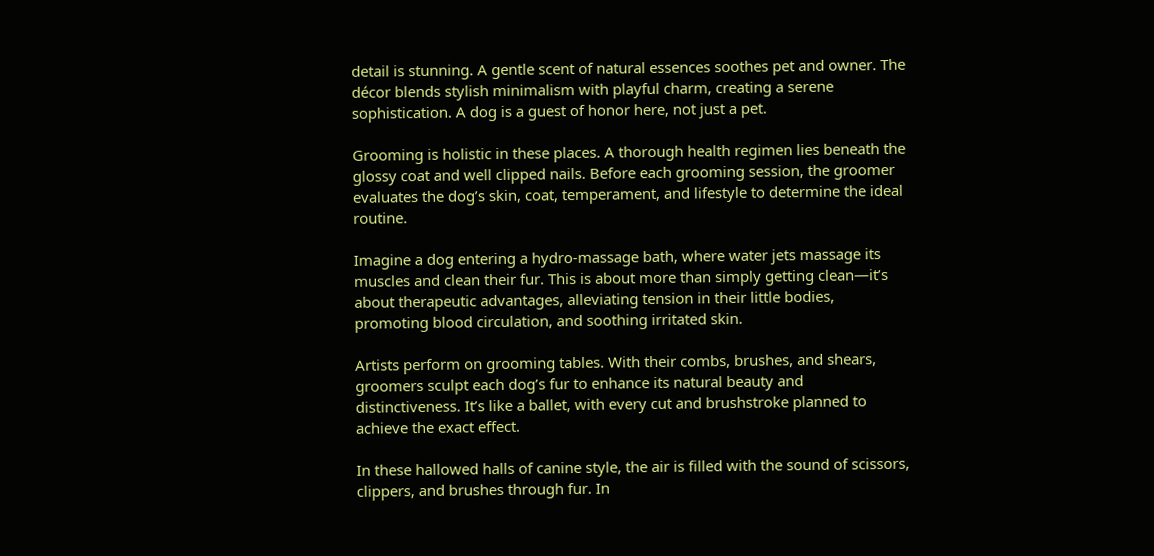detail is stunning. A gentle scent of natural essences soothes pet and owner. The décor blends stylish minimalism with playful charm, creating a serene sophistication. A dog is a guest of honor here, not just a pet.

Grooming is holistic in these places. A thorough health regimen lies beneath the glossy coat and well clipped nails. Before each grooming session, the groomer evaluates the dog’s skin, coat, temperament, and lifestyle to determine the ideal routine.

Imagine a dog entering a hydro-massage bath, where water jets massage its muscles and clean their fur. This is about more than simply getting clean—it’s about therapeutic advantages, alleviating tension in their little bodies, promoting blood circulation, and soothing irritated skin.

Artists perform on grooming tables. With their combs, brushes, and shears, groomers sculpt each dog’s fur to enhance its natural beauty and distinctiveness. It’s like a ballet, with every cut and brushstroke planned to achieve the exact effect.

In these hallowed halls of canine style, the air is filled with the sound of scissors, clippers, and brushes through fur. In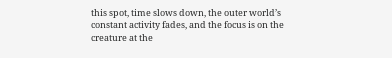this spot, time slows down, the outer world’s constant activity fades, and the focus is on the creature at the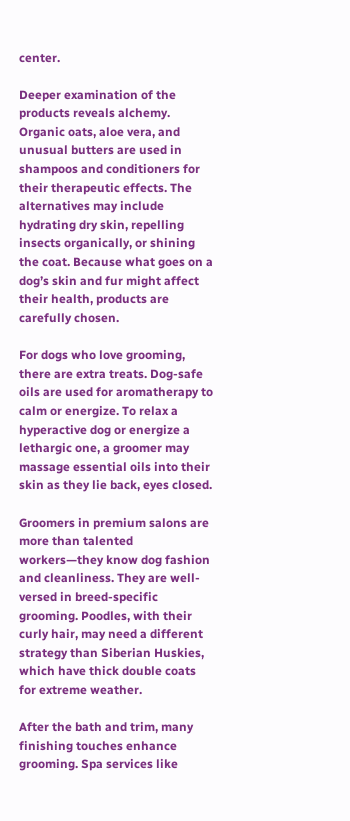center.

Deeper examination of the products reveals alchemy. Organic oats, aloe vera, and unusual butters are used in shampoos and conditioners for their therapeutic effects. The alternatives may include hydrating dry skin, repelling insects organically, or shining the coat. Because what goes on a dog’s skin and fur might affect their health, products are carefully chosen.

For dogs who love grooming, there are extra treats. Dog-safe oils are used for aromatherapy to calm or energize. To relax a hyperactive dog or energize a lethargic one, a groomer may massage essential oils into their skin as they lie back, eyes closed.

Groomers in premium salons are more than talented workers—they know dog fashion and cleanliness. They are well-versed in breed-specific grooming. Poodles, with their curly hair, may need a different strategy than Siberian Huskies, which have thick double coats for extreme weather.

After the bath and trim, many finishing touches enhance grooming. Spa services like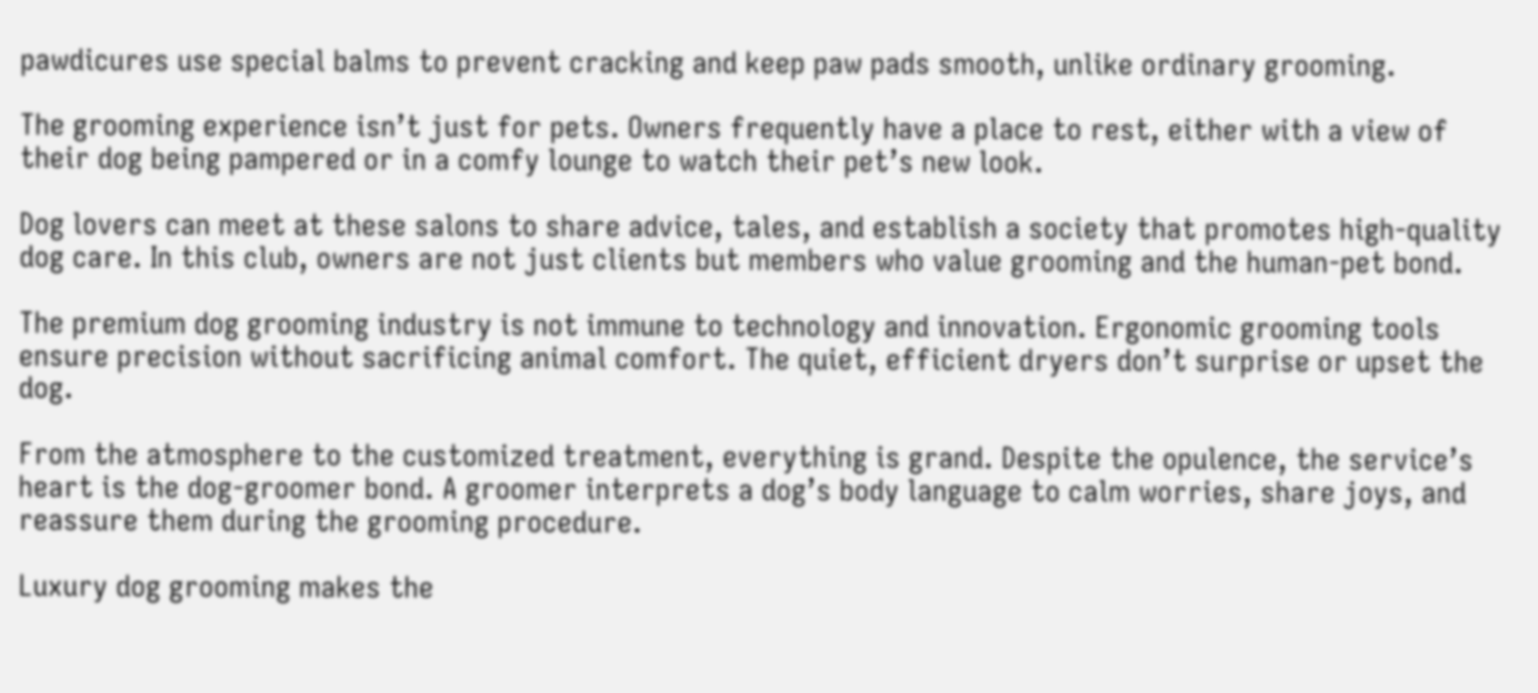pawdicures use special balms to prevent cracking and keep paw pads smooth, unlike ordinary grooming.

The grooming experience isn’t just for pets. Owners frequently have a place to rest, either with a view of their dog being pampered or in a comfy lounge to watch their pet’s new look.

Dog lovers can meet at these salons to share advice, tales, and establish a society that promotes high-quality dog care. In this club, owners are not just clients but members who value grooming and the human-pet bond.

The premium dog grooming industry is not immune to technology and innovation. Ergonomic grooming tools ensure precision without sacrificing animal comfort. The quiet, efficient dryers don’t surprise or upset the dog.

From the atmosphere to the customized treatment, everything is grand. Despite the opulence, the service’s heart is the dog-groomer bond. A groomer interprets a dog’s body language to calm worries, share joys, and reassure them during the grooming procedure.

Luxury dog grooming makes the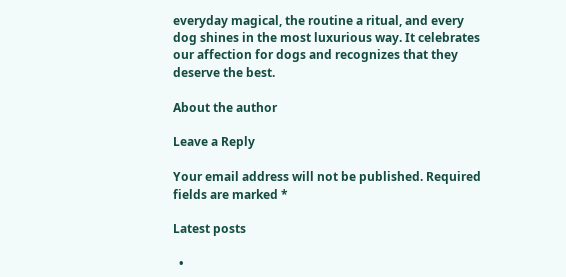everyday magical, the routine a ritual, and every dog shines in the most luxurious way. It celebrates our affection for dogs and recognizes that they deserve the best.

About the author

Leave a Reply

Your email address will not be published. Required fields are marked *

Latest posts

  •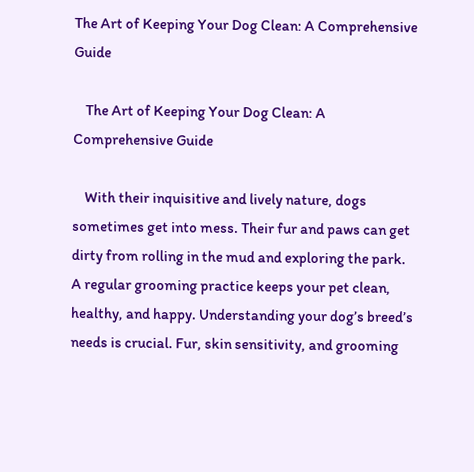The Art of Keeping Your Dog Clean: A Comprehensive Guide

    The Art of Keeping Your Dog Clean: A Comprehensive Guide

    With their inquisitive and lively nature, dogs sometimes get into mess. Their fur and paws can get dirty from rolling in the mud and exploring the park. A regular grooming practice keeps your pet clean, healthy, and happy. Understanding your dog’s breed’s needs is crucial. Fur, skin sensitivity, and grooming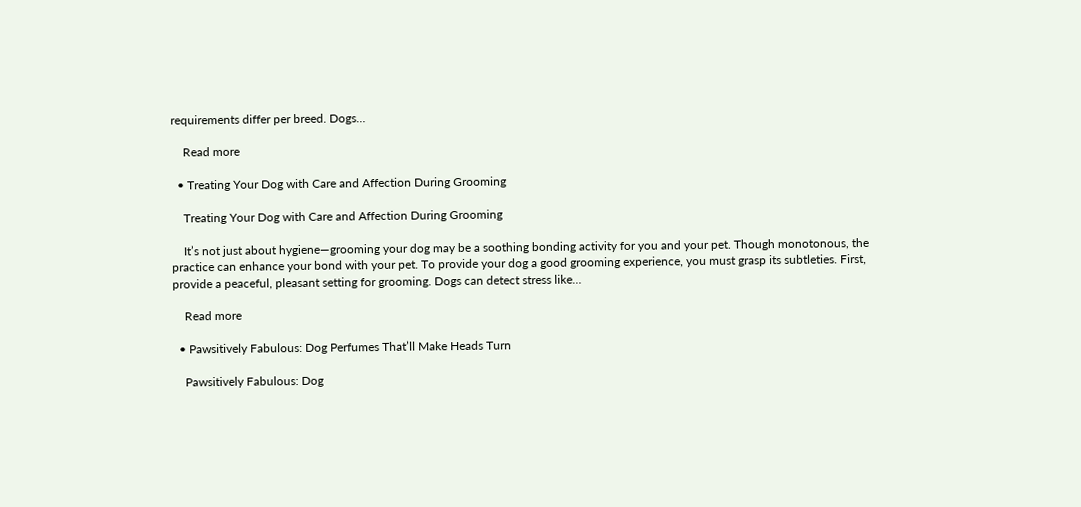requirements differ per breed. Dogs…

    Read more

  • Treating Your Dog with Care and Affection During Grooming

    Treating Your Dog with Care and Affection During Grooming

    It’s not just about hygiene—grooming your dog may be a soothing bonding activity for you and your pet. Though monotonous, the practice can enhance your bond with your pet. To provide your dog a good grooming experience, you must grasp its subtleties. First, provide a peaceful, pleasant setting for grooming. Dogs can detect stress like…

    Read more

  • Pawsitively Fabulous: Dog Perfumes That’ll Make Heads Turn

    Pawsitively Fabulous: Dog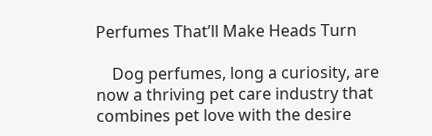Perfumes That’ll Make Heads Turn

    Dog perfumes, long a curiosity, are now a thriving pet care industry that combines pet love with the desire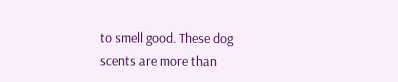to smell good. These dog scents are more than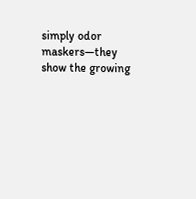simply odor maskers—they show the growing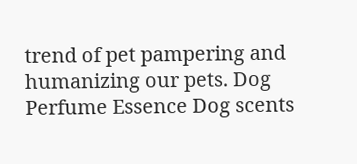trend of pet pampering and humanizing our pets. Dog Perfume Essence Dog scents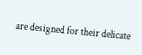are designed for their delicate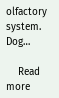olfactory system. Dog…

    Read more